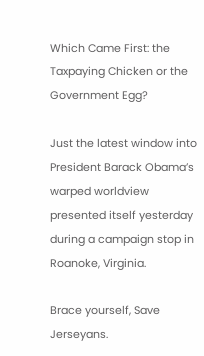Which Came First: the Taxpaying Chicken or the Government Egg?

Just the latest window into President Barack Obama’s warped worldview presented itself yesterday during a campaign stop in Roanoke, Virginia.

Brace yourself, Save Jerseyans.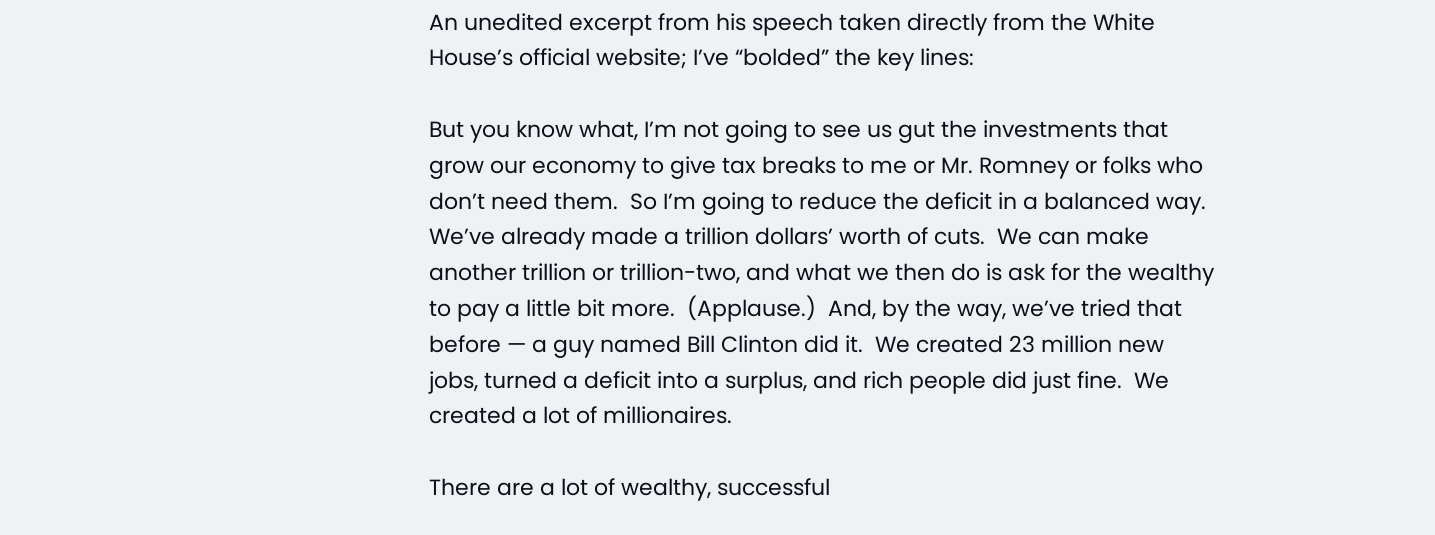An unedited excerpt from his speech taken directly from the White House’s official website; I’ve “bolded” the key lines:

But you know what, I’m not going to see us gut the investments that grow our economy to give tax breaks to me or Mr. Romney or folks who don’t need them.  So I’m going to reduce the deficit in a balanced way.  We’ve already made a trillion dollars’ worth of cuts.  We can make another trillion or trillion-two, and what we then do is ask for the wealthy to pay a little bit more.  (Applause.)  And, by the way, we’ve tried that before — a guy named Bill Clinton did it.  We created 23 million new jobs, turned a deficit into a surplus, and rich people did just fine.  We created a lot of millionaires.

There are a lot of wealthy, successful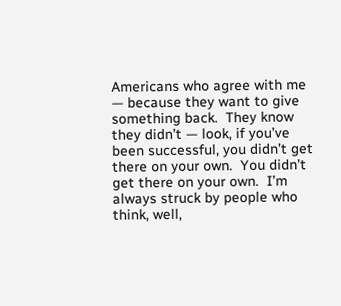Americans who agree with me — because they want to give something back.  They know they didn’t — look, if you’ve been successful, you didn’t get there on your own.  You didn’t get there on your own.  I’m always struck by people who think, well,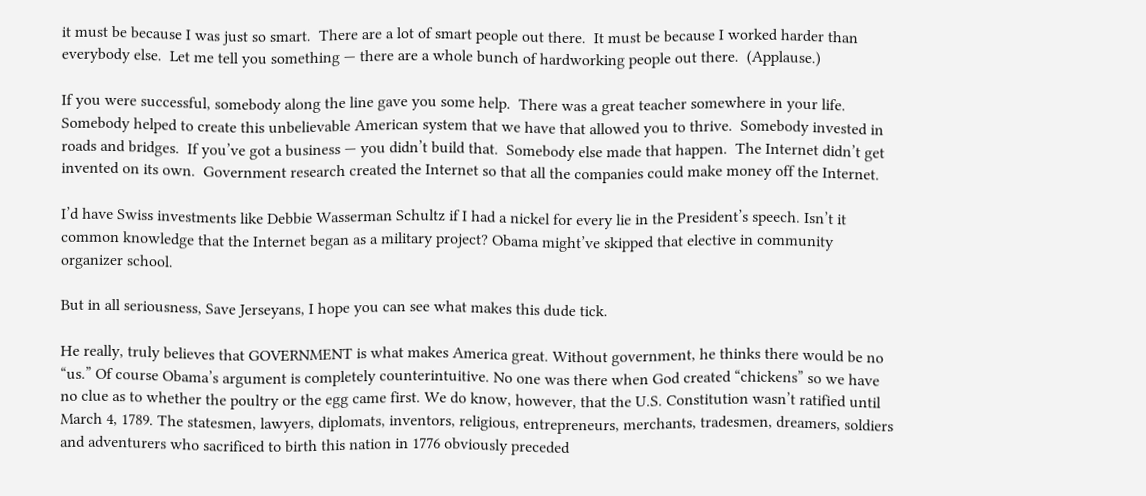it must be because I was just so smart.  There are a lot of smart people out there.  It must be because I worked harder than everybody else.  Let me tell you something — there are a whole bunch of hardworking people out there.  (Applause.)

If you were successful, somebody along the line gave you some help.  There was a great teacher somewhere in your life.  Somebody helped to create this unbelievable American system that we have that allowed you to thrive.  Somebody invested in roads and bridges.  If you’ve got a business — you didn’t build that.  Somebody else made that happen.  The Internet didn’t get invented on its own.  Government research created the Internet so that all the companies could make money off the Internet.

I’d have Swiss investments like Debbie Wasserman Schultz if I had a nickel for every lie in the President’s speech. Isn’t it common knowledge that the Internet began as a military project? Obama might’ve skipped that elective in community organizer school.

But in all seriousness, Save Jerseyans, I hope you can see what makes this dude tick.

He really, truly believes that GOVERNMENT is what makes America great. Without government, he thinks there would be no “us.” Of course Obama’s argument is completely counterintuitive. No one was there when God created “chickens” so we have no clue as to whether the poultry or the egg came first. We do know, however, that the U.S. Constitution wasn’t ratified until March 4, 1789. The statesmen, lawyers, diplomats, inventors, religious, entrepreneurs, merchants, tradesmen, dreamers, soldiers and adventurers who sacrificed to birth this nation in 1776 obviously preceded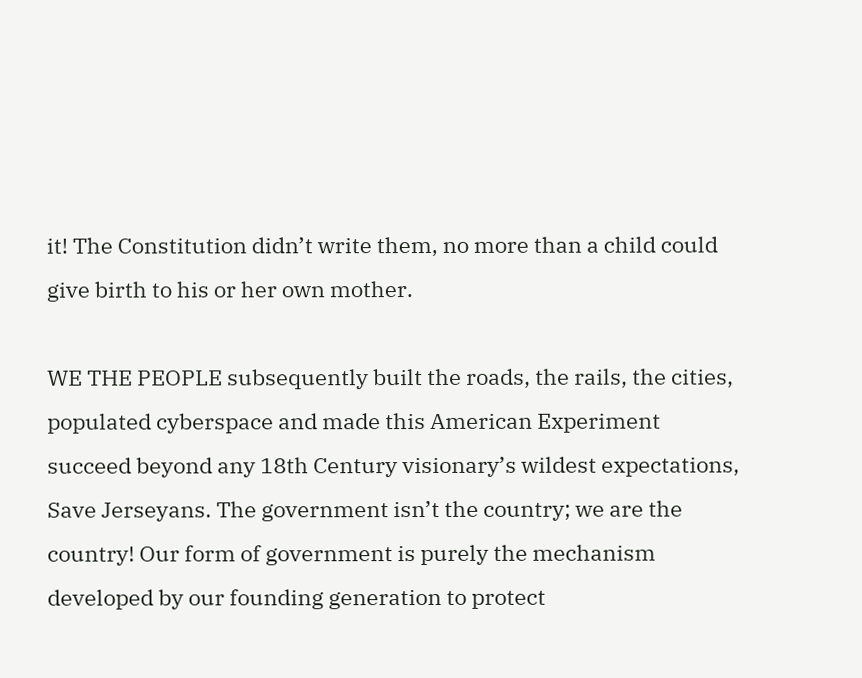it! The Constitution didn’t write them, no more than a child could give birth to his or her own mother.

WE THE PEOPLE subsequently built the roads, the rails, the cities, populated cyberspace and made this American Experiment succeed beyond any 18th Century visionary’s wildest expectations, Save Jerseyans. The government isn’t the country; we are the country! Our form of government is purely the mechanism developed by our founding generation to protect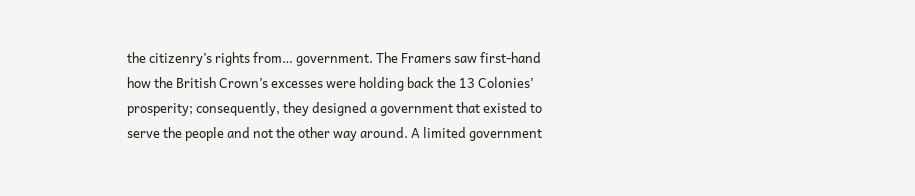the citizenry’s rights from… government. The Framers saw first-hand how the British Crown’s excesses were holding back the 13 Colonies’ prosperity; consequently, they designed a government that existed to serve the people and not the other way around. A limited government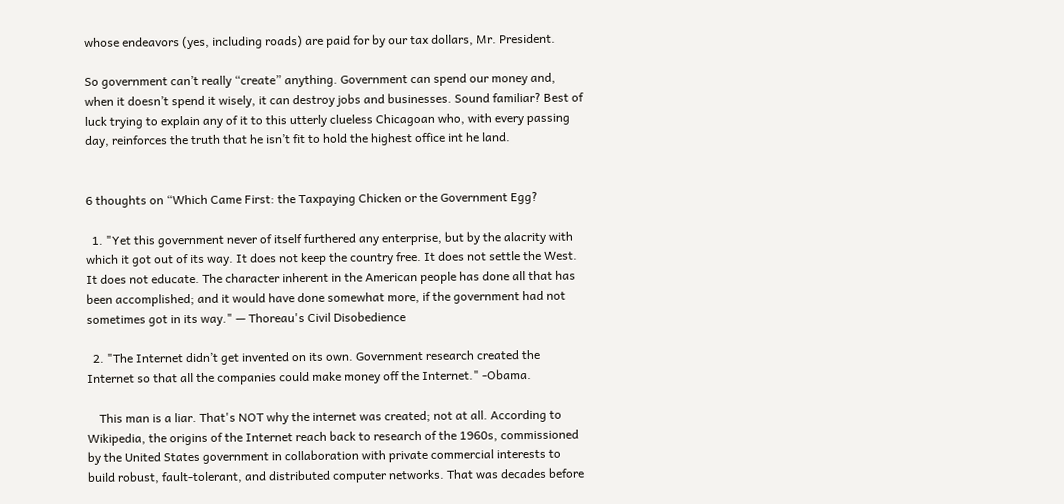whose endeavors (yes, including roads) are paid for by our tax dollars, Mr. President.

So government can’t really “create” anything. Government can spend our money and, when it doesn’t spend it wisely, it can destroy jobs and businesses. Sound familiar? Best of luck trying to explain any of it to this utterly clueless Chicagoan who, with every passing day, reinforces the truth that he isn’t fit to hold the highest office int he land.


6 thoughts on “Which Came First: the Taxpaying Chicken or the Government Egg?

  1. "Yet this government never of itself furthered any enterprise, but by the alacrity with which it got out of its way. It does not keep the country free. It does not settle the West. It does not educate. The character inherent in the American people has done all that has been accomplished; and it would have done somewhat more, if the government had not sometimes got in its way." — Thoreau's Civil Disobedience

  2. "The Internet didn’t get invented on its own. Government research created the Internet so that all the companies could make money off the Internet." -Obama.

    This man is a liar. That's NOT why the internet was created; not at all. According to Wikipedia, the origins of the Internet reach back to research of the 1960s, commissioned by the United States government in collaboration with private commercial interests to build robust, fault-tolerant, and distributed computer networks. That was decades before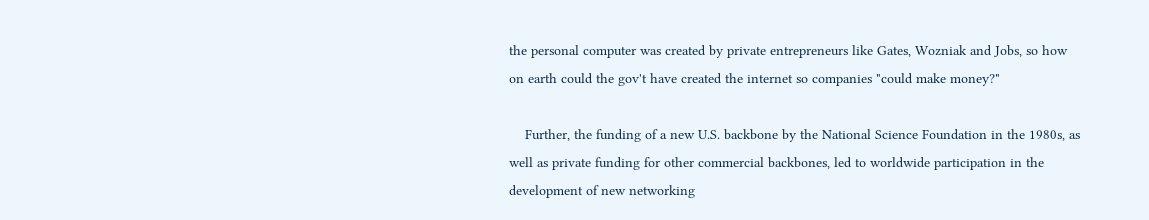the personal computer was created by private entrepreneurs like Gates, Wozniak and Jobs, so how on earth could the gov't have created the internet so companies "could make money?"

    Further, the funding of a new U.S. backbone by the National Science Foundation in the 1980s, as well as private funding for other commercial backbones, led to worldwide participation in the development of new networking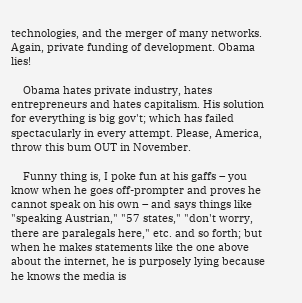technologies, and the merger of many networks. Again, private funding of development. Obama lies!

    Obama hates private industry, hates entrepreneurs and hates capitalism. His solution for everything is big gov't; which has failed spectacularly in every attempt. Please, America, throw this bum OUT in November.

    Funny thing is, I poke fun at his gaffs – you know when he goes off-prompter and proves he cannot speak on his own – and says things like "speaking Austrian," "57 states," "don't worry, there are paralegals here," etc. and so forth; but when he makes statements like the one above about the internet, he is purposely lying because he knows the media is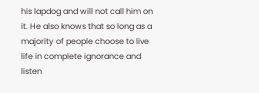his lapdog and will not call him on it. He also knows that so long as a majority of people choose to live life in complete ignorance and listen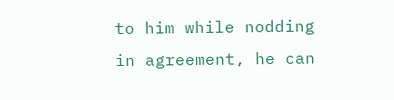to him while nodding in agreement, he can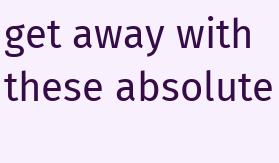get away with these absolute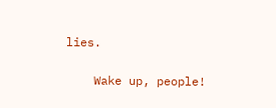lies.

    Wake up, people!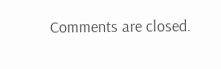Comments are closed.